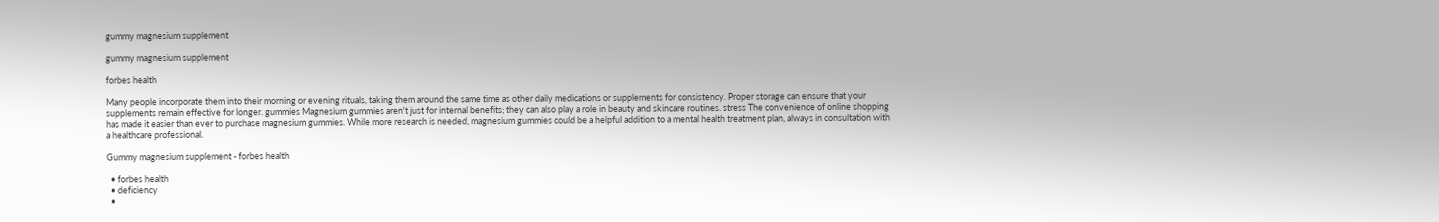gummy magnesium supplement

gummy magnesium supplement

forbes health

Many people incorporate them into their morning or evening rituals, taking them around the same time as other daily medications or supplements for consistency. Proper storage can ensure that your supplements remain effective for longer. gummies Magnesium gummies aren't just for internal benefits; they can also play a role in beauty and skincare routines. stress The convenience of online shopping has made it easier than ever to purchase magnesium gummies. While more research is needed, magnesium gummies could be a helpful addition to a mental health treatment plan, always in consultation with a healthcare professional.

Gummy magnesium supplement - forbes health

  • forbes health
  • deficiency
  •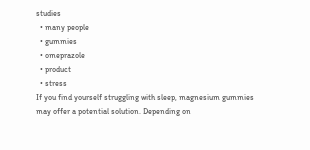studies
  • many people
  • gummies
  • omeprazole
  • product
  • stress
If you find yourself struggling with sleep, magnesium gummies may offer a potential solution. Depending on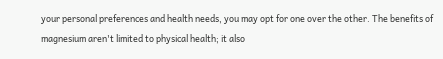your personal preferences and health needs, you may opt for one over the other. The benefits of magnesium aren't limited to physical health; it also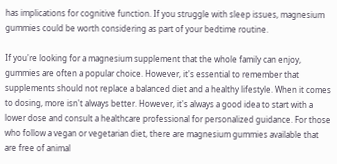has implications for cognitive function. If you struggle with sleep issues, magnesium gummies could be worth considering as part of your bedtime routine.

If you're looking for a magnesium supplement that the whole family can enjoy, gummies are often a popular choice. However, it's essential to remember that supplements should not replace a balanced diet and a healthy lifestyle. When it comes to dosing, more isn't always better. However, it's always a good idea to start with a lower dose and consult a healthcare professional for personalized guidance. For those who follow a vegan or vegetarian diet, there are magnesium gummies available that are free of animal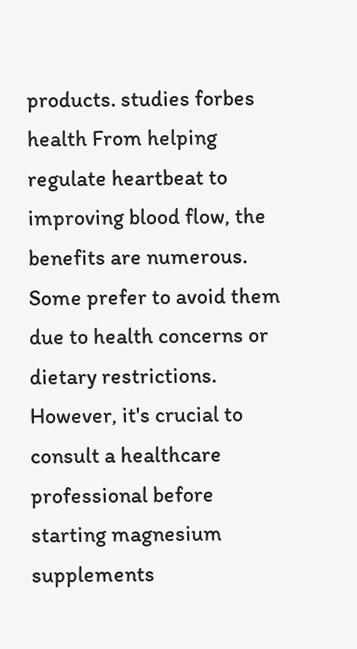products. studies forbes health From helping regulate heartbeat to improving blood flow, the benefits are numerous. Some prefer to avoid them due to health concerns or dietary restrictions. However, it's crucial to consult a healthcare professional before starting magnesium supplements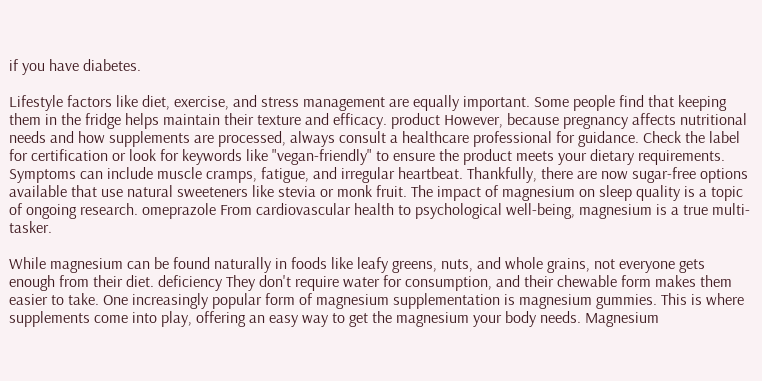if you have diabetes.

Lifestyle factors like diet, exercise, and stress management are equally important. Some people find that keeping them in the fridge helps maintain their texture and efficacy. product However, because pregnancy affects nutritional needs and how supplements are processed, always consult a healthcare professional for guidance. Check the label for certification or look for keywords like "vegan-friendly" to ensure the product meets your dietary requirements. Symptoms can include muscle cramps, fatigue, and irregular heartbeat. Thankfully, there are now sugar-free options available that use natural sweeteners like stevia or monk fruit. The impact of magnesium on sleep quality is a topic of ongoing research. omeprazole From cardiovascular health to psychological well-being, magnesium is a true multi-tasker.

While magnesium can be found naturally in foods like leafy greens, nuts, and whole grains, not everyone gets enough from their diet. deficiency They don't require water for consumption, and their chewable form makes them easier to take. One increasingly popular form of magnesium supplementation is magnesium gummies. This is where supplements come into play, offering an easy way to get the magnesium your body needs. Magnesium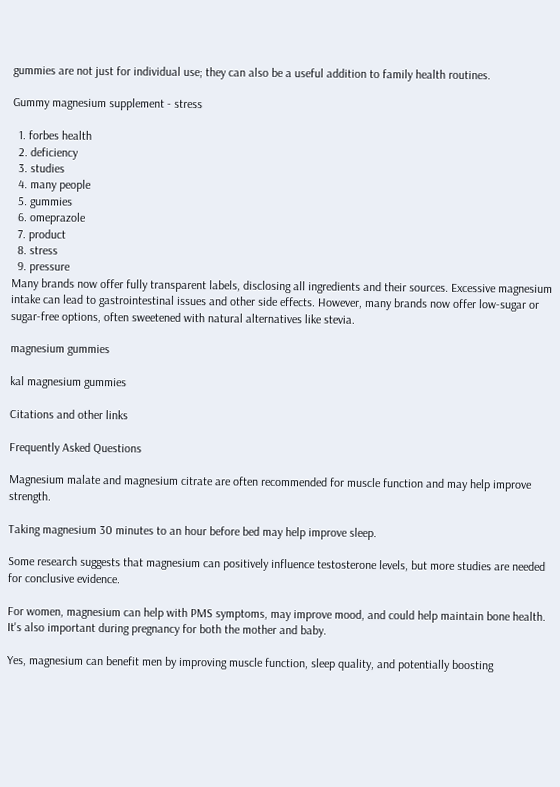gummies are not just for individual use; they can also be a useful addition to family health routines.

Gummy magnesium supplement - stress

  1. forbes health
  2. deficiency
  3. studies
  4. many people
  5. gummies
  6. omeprazole
  7. product
  8. stress
  9. pressure
Many brands now offer fully transparent labels, disclosing all ingredients and their sources. Excessive magnesium intake can lead to gastrointestinal issues and other side effects. However, many brands now offer low-sugar or sugar-free options, often sweetened with natural alternatives like stevia.

magnesium gummies

kal magnesium gummies

Citations and other links

Frequently Asked Questions

Magnesium malate and magnesium citrate are often recommended for muscle function and may help improve strength.

Taking magnesium 30 minutes to an hour before bed may help improve sleep.

Some research suggests that magnesium can positively influence testosterone levels, but more studies are needed for conclusive evidence.

For women, magnesium can help with PMS symptoms, may improve mood, and could help maintain bone health. It's also important during pregnancy for both the mother and baby.

Yes, magnesium can benefit men by improving muscle function, sleep quality, and potentially boosting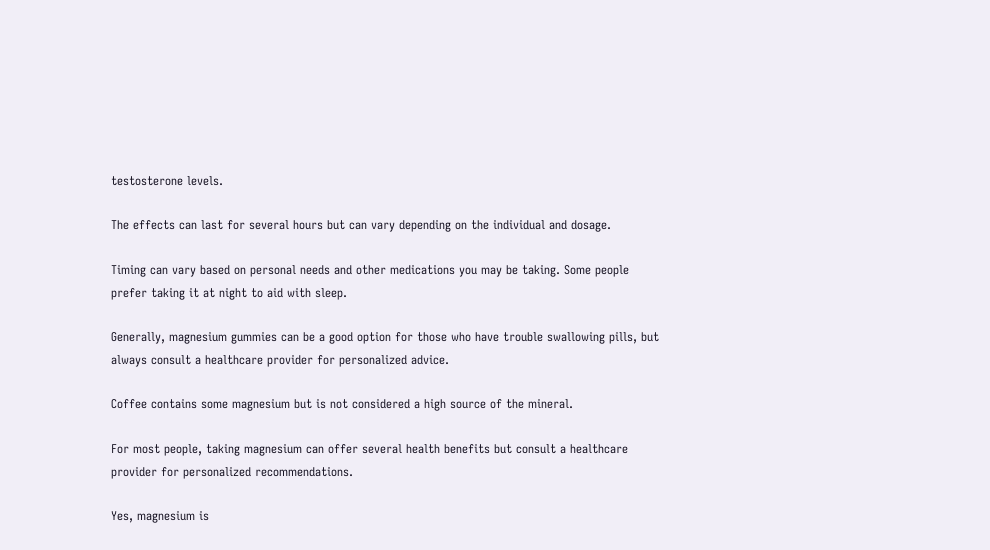testosterone levels.

The effects can last for several hours but can vary depending on the individual and dosage.

Timing can vary based on personal needs and other medications you may be taking. Some people prefer taking it at night to aid with sleep.

Generally, magnesium gummies can be a good option for those who have trouble swallowing pills, but always consult a healthcare provider for personalized advice.

Coffee contains some magnesium but is not considered a high source of the mineral.

For most people, taking magnesium can offer several health benefits but consult a healthcare provider for personalized recommendations.

Yes, magnesium is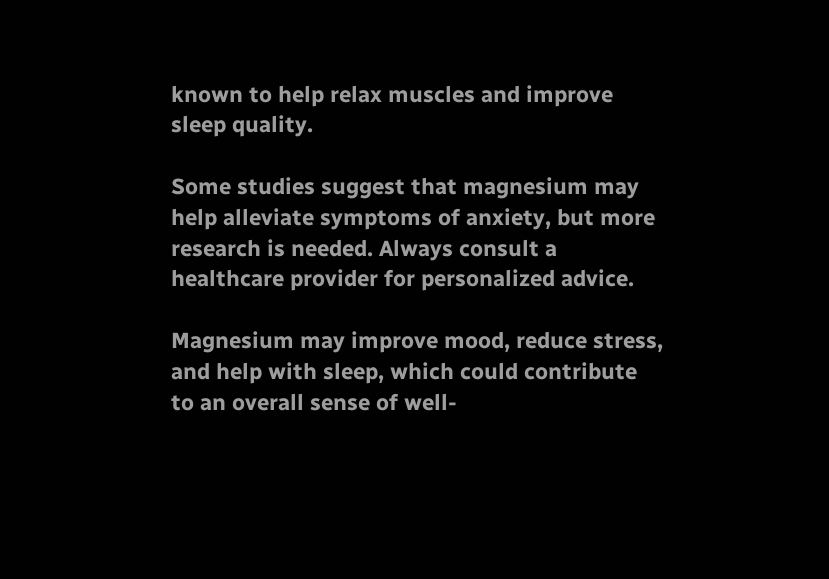known to help relax muscles and improve sleep quality.

Some studies suggest that magnesium may help alleviate symptoms of anxiety, but more research is needed. Always consult a healthcare provider for personalized advice.

Magnesium may improve mood, reduce stress, and help with sleep, which could contribute to an overall sense of well-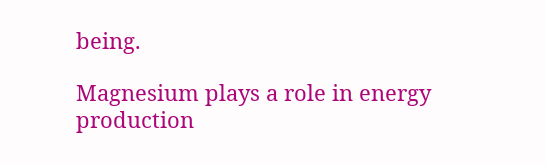being.

Magnesium plays a role in energy production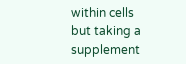within cells but taking a supplement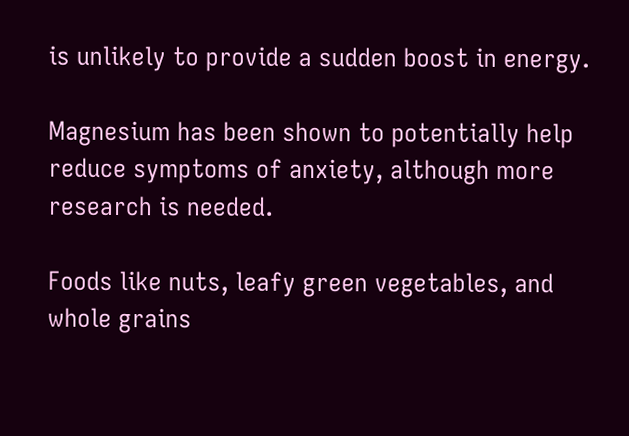is unlikely to provide a sudden boost in energy.

Magnesium has been shown to potentially help reduce symptoms of anxiety, although more research is needed.

Foods like nuts, leafy green vegetables, and whole grains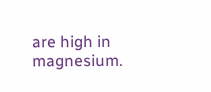are high in magnesium.